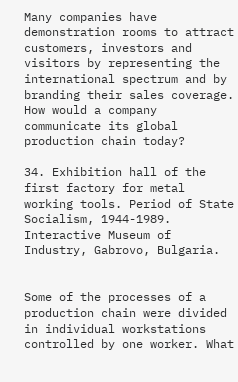Many companies have demonstration rooms to attract customers, investors and visitors by representing the international spectrum and by branding their sales coverage. How would a company communicate its global production chain today?

34. Exhibition hall of the first factory for metal working tools. Period of State Socialism, 1944-1989. Interactive Museum of Industry, Gabrovo, Bulgaria.


Some of the processes of a production chain were divided in individual workstations controlled by one worker. What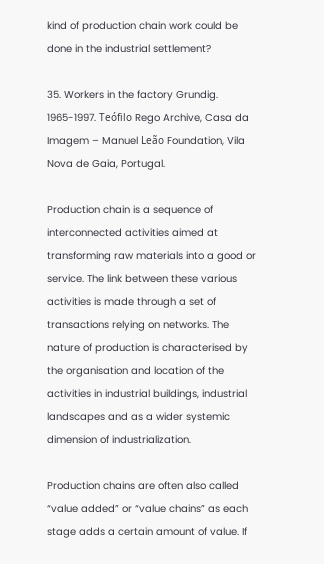kind of production chain work could be done in the industrial settlement?

35. Workers in the factory Grundig. 1965-1997. Teófilo Rego Archive, Casa da Imagem – Manuel Leão Foundation, Vila Nova de Gaia, Portugal.

Production chain is a sequence of interconnected activities aimed at transforming raw materials into a good or service. The link between these various activities is made through a set of transactions relying on networks. The nature of production is characterised by the organisation and location of the activities in industrial buildings, industrial landscapes and as a wider systemic dimension of industrialization.

Production chains are often also called “value added” or “value chains” as each stage adds a certain amount of value. If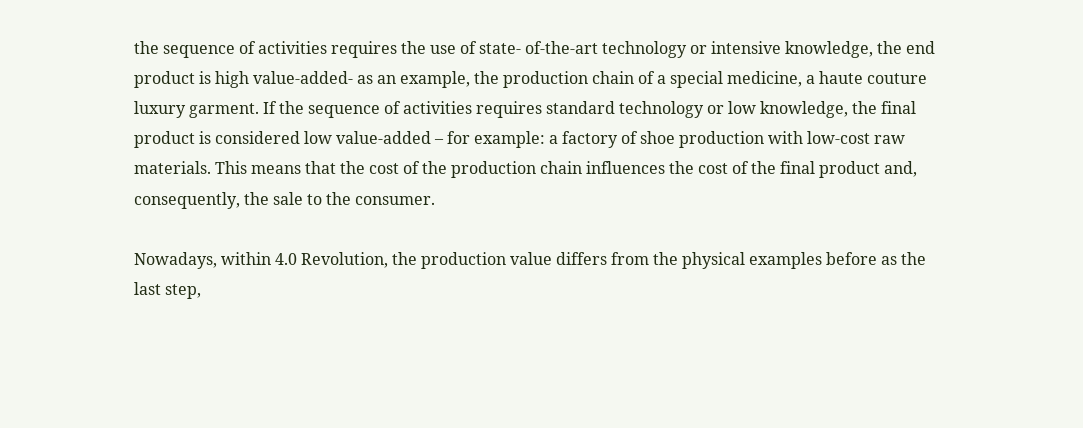the sequence of activities requires the use of state- of-the-art technology or intensive knowledge, the end product is high value-added- as an example, the production chain of a special medicine, a haute couture luxury garment. If the sequence of activities requires standard technology or low knowledge, the final product is considered low value-added – for example: a factory of shoe production with low-cost raw materials. This means that the cost of the production chain influences the cost of the final product and, consequently, the sale to the consumer.

Nowadays, within 4.0 Revolution, the production value differs from the physical examples before as the last step,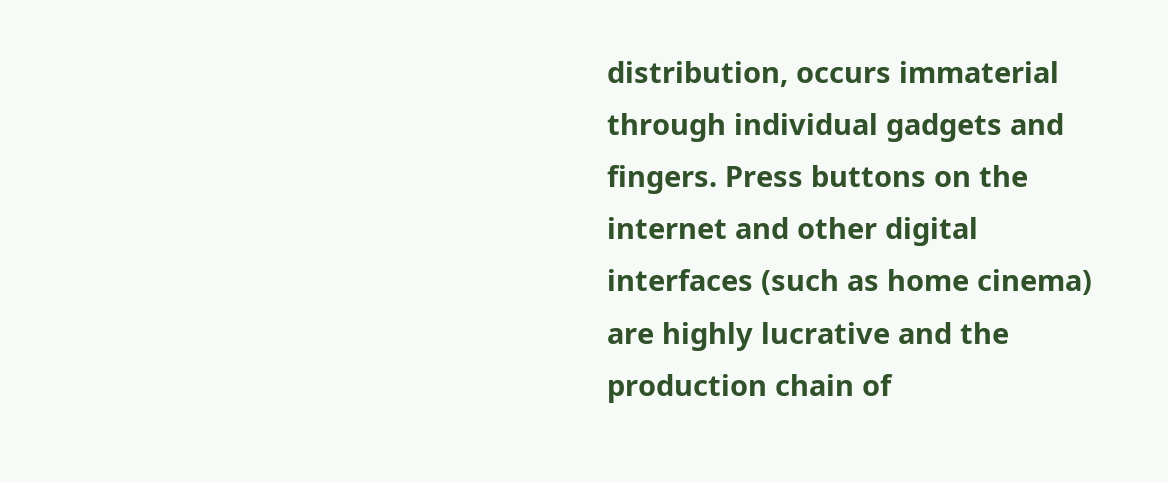distribution, occurs immaterial through individual gadgets and fingers. Press buttons on the internet and other digital interfaces (such as home cinema) are highly lucrative and the production chain of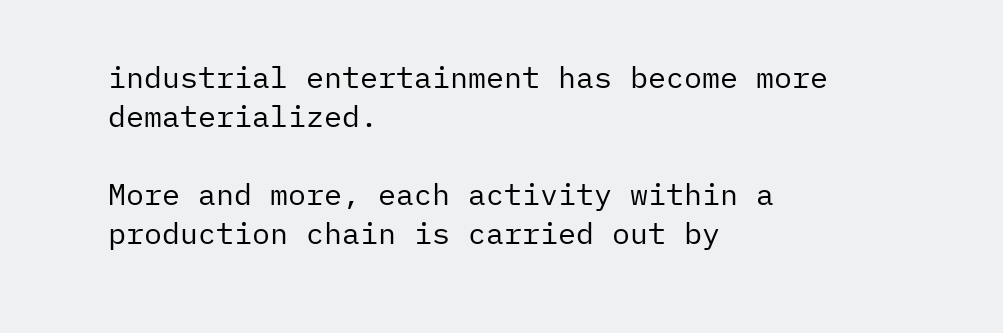industrial entertainment has become more dematerialized.

More and more, each activity within a production chain is carried out by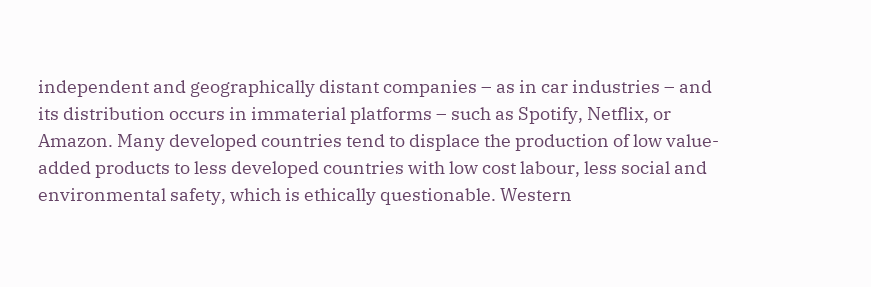independent and geographically distant companies – as in car industries – and its distribution occurs in immaterial platforms – such as Spotify, Netflix, or Amazon. Many developed countries tend to displace the production of low value-added products to less developed countries with low cost labour, less social and environmental safety, which is ethically questionable. Western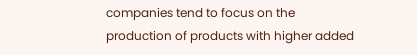companies tend to focus on the production of products with higher added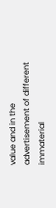value and in the advertisement of different immaterial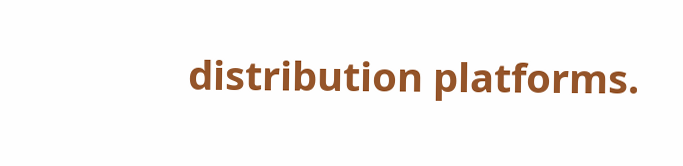distribution platforms.